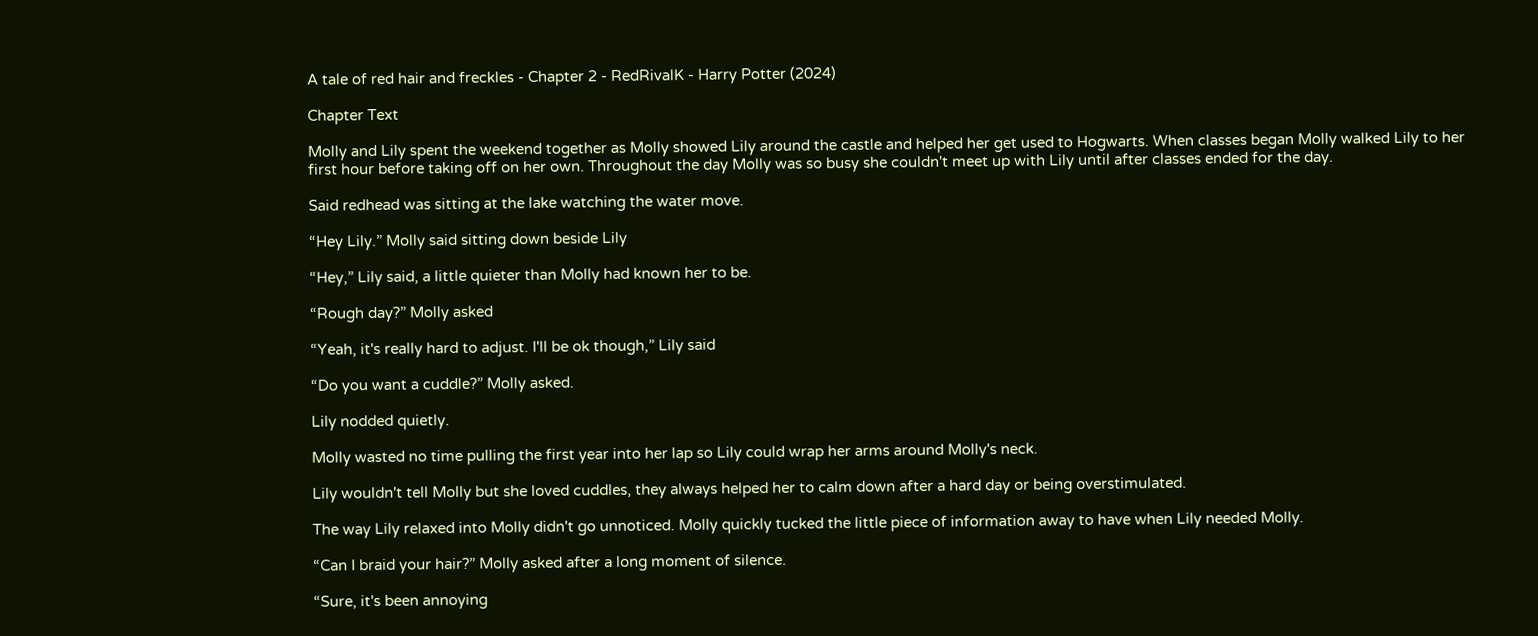A tale of red hair and freckles - Chapter 2 - RedRivalK - Harry Potter (2024)

Chapter Text

Molly and Lily spent the weekend together as Molly showed Lily around the castle and helped her get used to Hogwarts. When classes began Molly walked Lily to her first hour before taking off on her own. Throughout the day Molly was so busy she couldn't meet up with Lily until after classes ended for the day.

Said redhead was sitting at the lake watching the water move.

“Hey Lily.” Molly said sitting down beside Lily

“Hey,” Lily said, a little quieter than Molly had known her to be.

“Rough day?” Molly asked

“Yeah, it's really hard to adjust. I'll be ok though,” Lily said

“Do you want a cuddle?” Molly asked.

Lily nodded quietly.

Molly wasted no time pulling the first year into her lap so Lily could wrap her arms around Molly's neck.

Lily wouldn't tell Molly but she loved cuddles, they always helped her to calm down after a hard day or being overstimulated.

The way Lily relaxed into Molly didn't go unnoticed. Molly quickly tucked the little piece of information away to have when Lily needed Molly.

“Can I braid your hair?” Molly asked after a long moment of silence.

“Sure, it's been annoying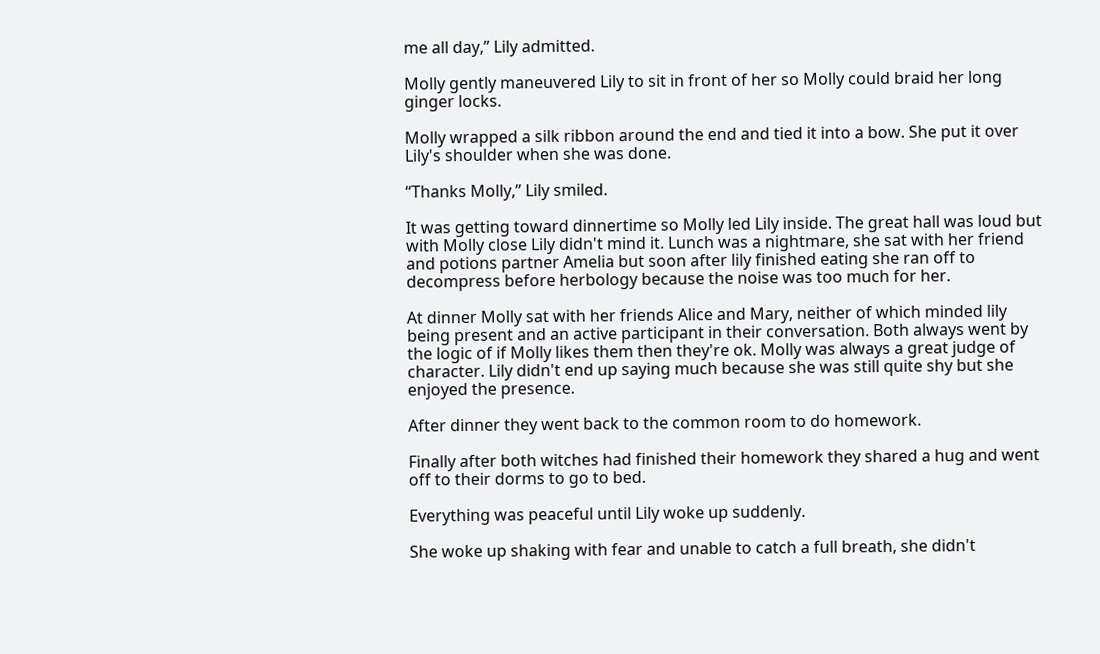me all day,” Lily admitted.

Molly gently maneuvered Lily to sit in front of her so Molly could braid her long ginger locks.

Molly wrapped a silk ribbon around the end and tied it into a bow. She put it over Lily's shoulder when she was done.

“Thanks Molly,” Lily smiled.

It was getting toward dinnertime so Molly led Lily inside. The great hall was loud but with Molly close Lily didn't mind it. Lunch was a nightmare, she sat with her friend and potions partner Amelia but soon after lily finished eating she ran off to decompress before herbology because the noise was too much for her.

At dinner Molly sat with her friends Alice and Mary, neither of which minded lily being present and an active participant in their conversation. Both always went by the logic of if Molly likes them then they're ok. Molly was always a great judge of character. Lily didn't end up saying much because she was still quite shy but she enjoyed the presence.

After dinner they went back to the common room to do homework.

Finally after both witches had finished their homework they shared a hug and went off to their dorms to go to bed.

Everything was peaceful until Lily woke up suddenly.

She woke up shaking with fear and unable to catch a full breath, she didn't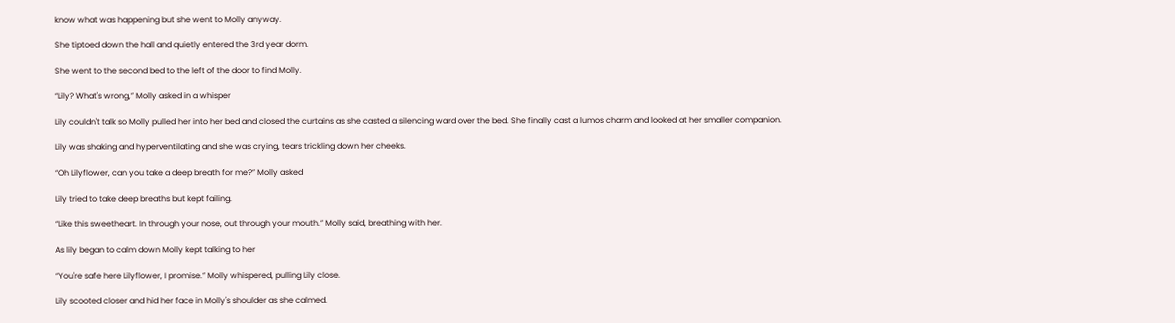know what was happening but she went to Molly anyway.

She tiptoed down the hall and quietly entered the 3rd year dorm.

She went to the second bed to the left of the door to find Molly.

“Lily? What's wrong,” Molly asked in a whisper

Lily couldn't talk so Molly pulled her into her bed and closed the curtains as she casted a silencing ward over the bed. She finally cast a lumos charm and looked at her smaller companion.

Lily was shaking and hyperventilating and she was crying, tears trickling down her cheeks.

“Oh Lilyflower, can you take a deep breath for me?” Molly asked

Lily tried to take deep breaths but kept failing.

“Like this sweetheart. In through your nose, out through your mouth.” Molly said, breathing with her.

As lily began to calm down Molly kept talking to her

“You're safe here Lilyflower, I promise.” Molly whispered, pulling Lily close.

Lily scooted closer and hid her face in Molly's shoulder as she calmed.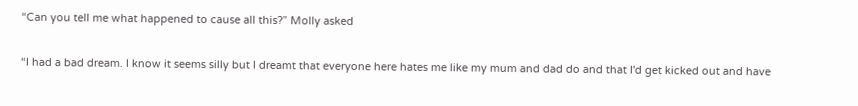“Can you tell me what happened to cause all this?” Molly asked

“I had a bad dream. I know it seems silly but I dreamt that everyone here hates me like my mum and dad do and that I'd get kicked out and have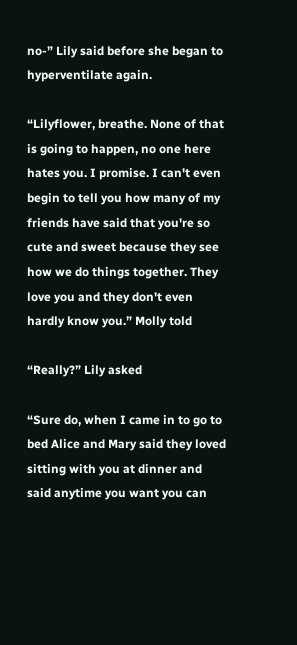no-” Lily said before she began to hyperventilate again.

“Lilyflower, breathe. None of that is going to happen, no one here hates you. I promise. I can't even begin to tell you how many of my friends have said that you're so cute and sweet because they see how we do things together. They love you and they don't even hardly know you.” Molly told

“Really?” Lily asked

“Sure do, when I came in to go to bed Alice and Mary said they loved sitting with you at dinner and said anytime you want you can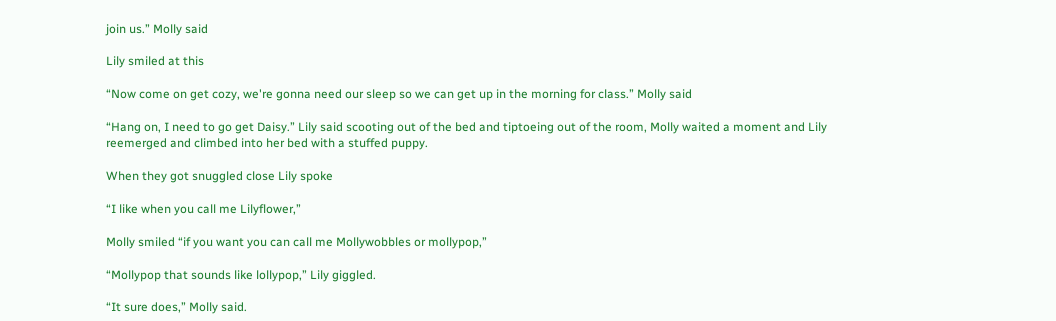join us.” Molly said

Lily smiled at this

“Now come on get cozy, we're gonna need our sleep so we can get up in the morning for class.” Molly said

“Hang on, I need to go get Daisy.” Lily said scooting out of the bed and tiptoeing out of the room, Molly waited a moment and Lily reemerged and climbed into her bed with a stuffed puppy.

When they got snuggled close Lily spoke

“I like when you call me Lilyflower,”

Molly smiled “if you want you can call me Mollywobbles or mollypop,”

“Mollypop that sounds like lollypop,” Lily giggled.

“It sure does,” Molly said.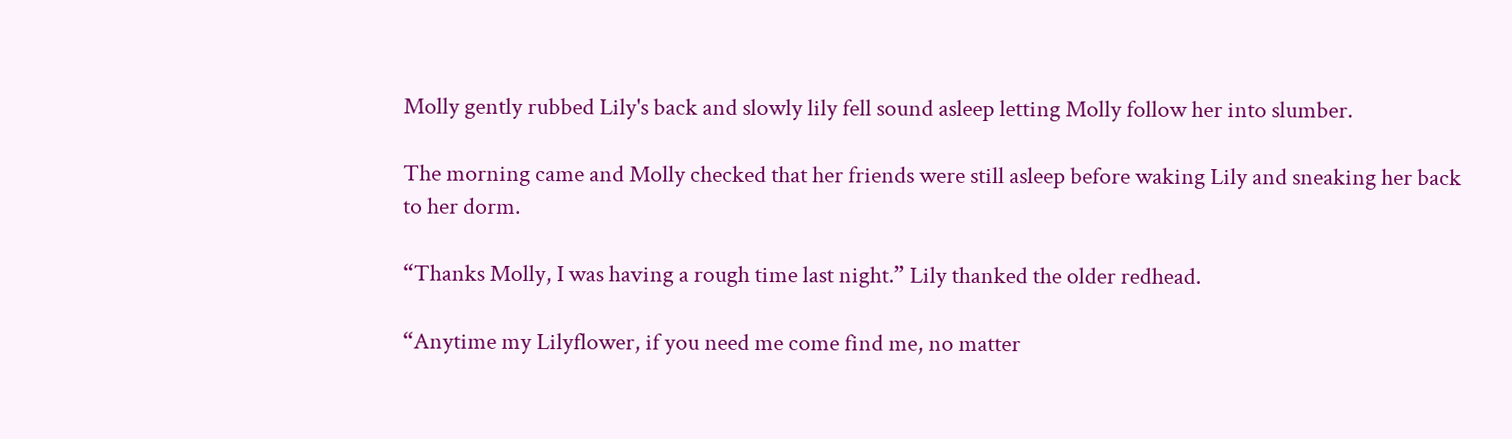Molly gently rubbed Lily's back and slowly lily fell sound asleep letting Molly follow her into slumber.

The morning came and Molly checked that her friends were still asleep before waking Lily and sneaking her back to her dorm.

“Thanks Molly, I was having a rough time last night.” Lily thanked the older redhead.

“Anytime my Lilyflower, if you need me come find me, no matter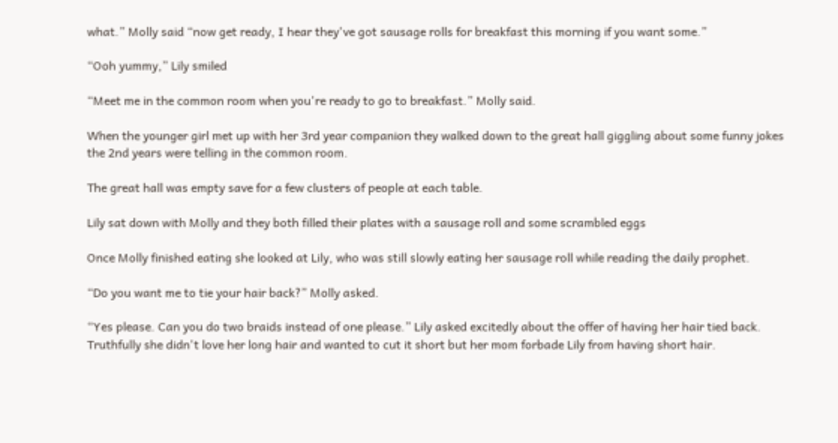what.” Molly said “now get ready, I hear they've got sausage rolls for breakfast this morning if you want some.”

“Ooh yummy,” Lily smiled

“Meet me in the common room when you're ready to go to breakfast.” Molly said.

When the younger girl met up with her 3rd year companion they walked down to the great hall giggling about some funny jokes the 2nd years were telling in the common room.

The great hall was empty save for a few clusters of people at each table.

Lily sat down with Molly and they both filled their plates with a sausage roll and some scrambled eggs

Once Molly finished eating she looked at Lily, who was still slowly eating her sausage roll while reading the daily prophet.

“Do you want me to tie your hair back?” Molly asked.

“Yes please. Can you do two braids instead of one please.” Lily asked excitedly about the offer of having her hair tied back. Truthfully she didn't love her long hair and wanted to cut it short but her mom forbade Lily from having short hair.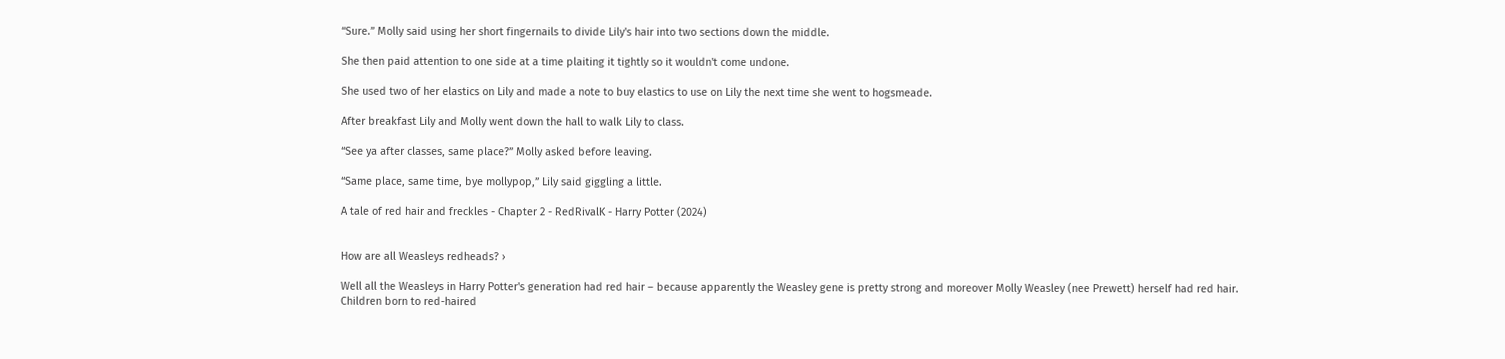“Sure.” Molly said using her short fingernails to divide Lily's hair into two sections down the middle.

She then paid attention to one side at a time plaiting it tightly so it wouldn't come undone.

She used two of her elastics on Lily and made a note to buy elastics to use on Lily the next time she went to hogsmeade.

After breakfast Lily and Molly went down the hall to walk Lily to class.

“See ya after classes, same place?” Molly asked before leaving.

“Same place, same time, bye mollypop,” Lily said giggling a little.

A tale of red hair and freckles - Chapter 2 - RedRivalK - Harry Potter (2024)


How are all Weasleys redheads? ›

Well all the Weasleys in Harry Potter's generation had red hair – because apparently the Weasley gene is pretty strong and moreover Molly Weasley (nee Prewett) herself had red hair. Children born to red-haired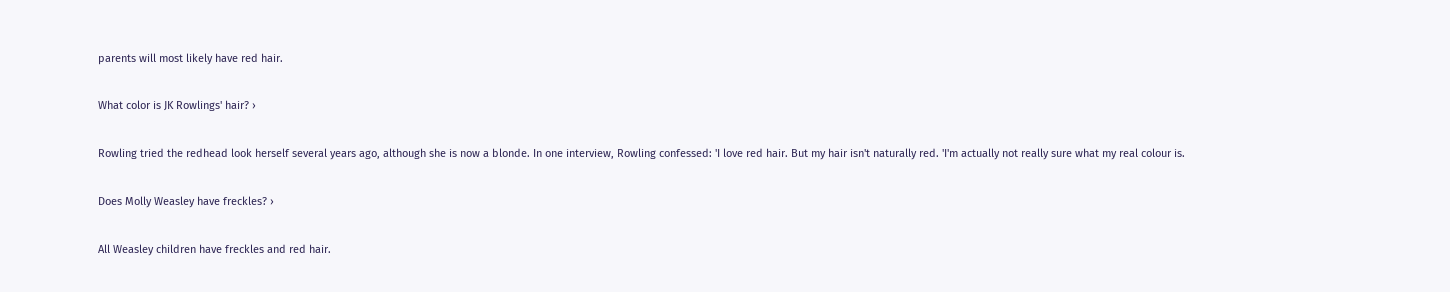parents will most likely have red hair.

What color is JK Rowlings' hair? ›

Rowling tried the redhead look herself several years ago, although she is now a blonde. In one interview, Rowling confessed: 'I love red hair. But my hair isn't naturally red. 'I'm actually not really sure what my real colour is.

Does Molly Weasley have freckles? ›

All Weasley children have freckles and red hair.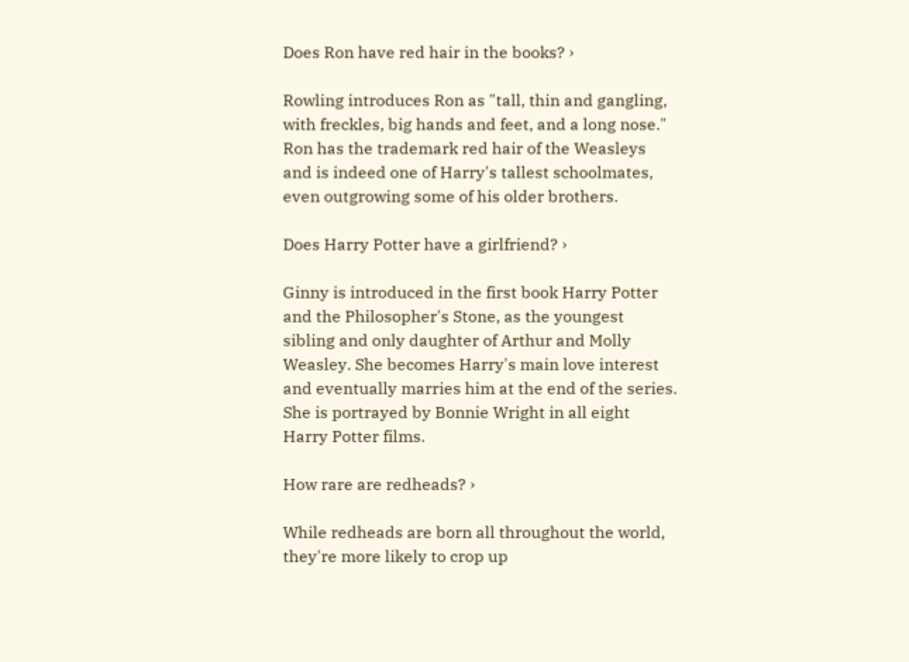Does Ron have red hair in the books? ›

Rowling introduces Ron as "tall, thin and gangling, with freckles, big hands and feet, and a long nose." Ron has the trademark red hair of the Weasleys and is indeed one of Harry's tallest schoolmates, even outgrowing some of his older brothers.

Does Harry Potter have a girlfriend? ›

Ginny is introduced in the first book Harry Potter and the Philosopher's Stone, as the youngest sibling and only daughter of Arthur and Molly Weasley. She becomes Harry's main love interest and eventually marries him at the end of the series. She is portrayed by Bonnie Wright in all eight Harry Potter films.

How rare are redheads? ›

While redheads are born all throughout the world, they're more likely to crop up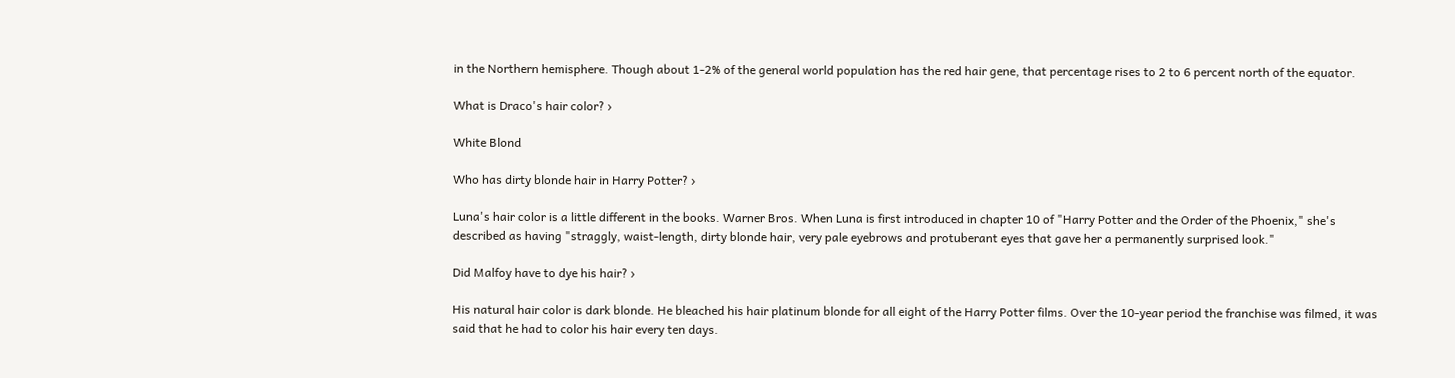in the Northern hemisphere. Though about 1-2% of the general world population has the red hair gene, that percentage rises to 2 to 6 percent north of the equator.

What is Draco's hair color? ›

White Blond

Who has dirty blonde hair in Harry Potter? ›

Luna's hair color is a little different in the books. Warner Bros. When Luna is first introduced in chapter 10 of "Harry Potter and the Order of the Phoenix," she's described as having "straggly, waist-length, dirty blonde hair, very pale eyebrows and protuberant eyes that gave her a permanently surprised look."

Did Malfoy have to dye his hair? ›

His natural hair color is dark blonde. He bleached his hair platinum blonde for all eight of the Harry Potter films. Over the 10-year period the franchise was filmed, it was said that he had to color his hair every ten days.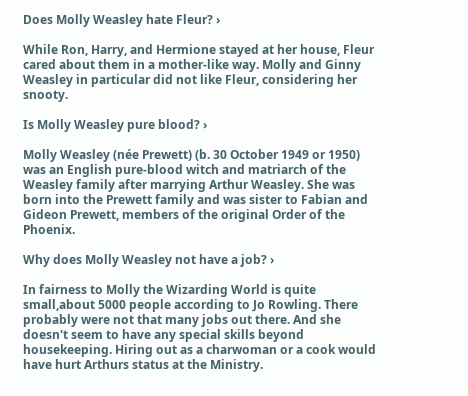Does Molly Weasley hate Fleur? ›

While Ron, Harry, and Hermione stayed at her house, Fleur cared about them in a mother-like way. Molly and Ginny Weasley in particular did not like Fleur, considering her snooty.

Is Molly Weasley pure blood? ›

Molly Weasley (née Prewett) (b. 30 October 1949 or 1950) was an English pure-blood witch and matriarch of the Weasley family after marrying Arthur Weasley. She was born into the Prewett family and was sister to Fabian and Gideon Prewett, members of the original Order of the Phoenix.

Why does Molly Weasley not have a job? ›

In fairness to Molly the Wizarding World is quite small,about 5000 people according to Jo Rowling. There probably were not that many jobs out there. And she doesn't seem to have any special skills beyond housekeeping. Hiring out as a charwoman or a cook would have hurt Arthurs status at the Ministry.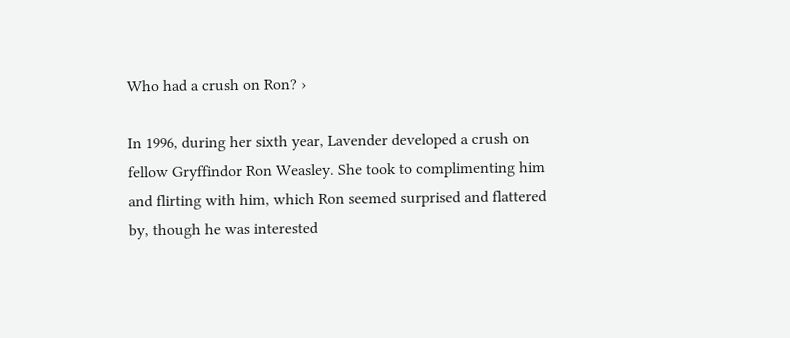Who had a crush on Ron? ›

In 1996, during her sixth year, Lavender developed a crush on fellow Gryffindor Ron Weasley. She took to complimenting him and flirting with him, which Ron seemed surprised and flattered by, though he was interested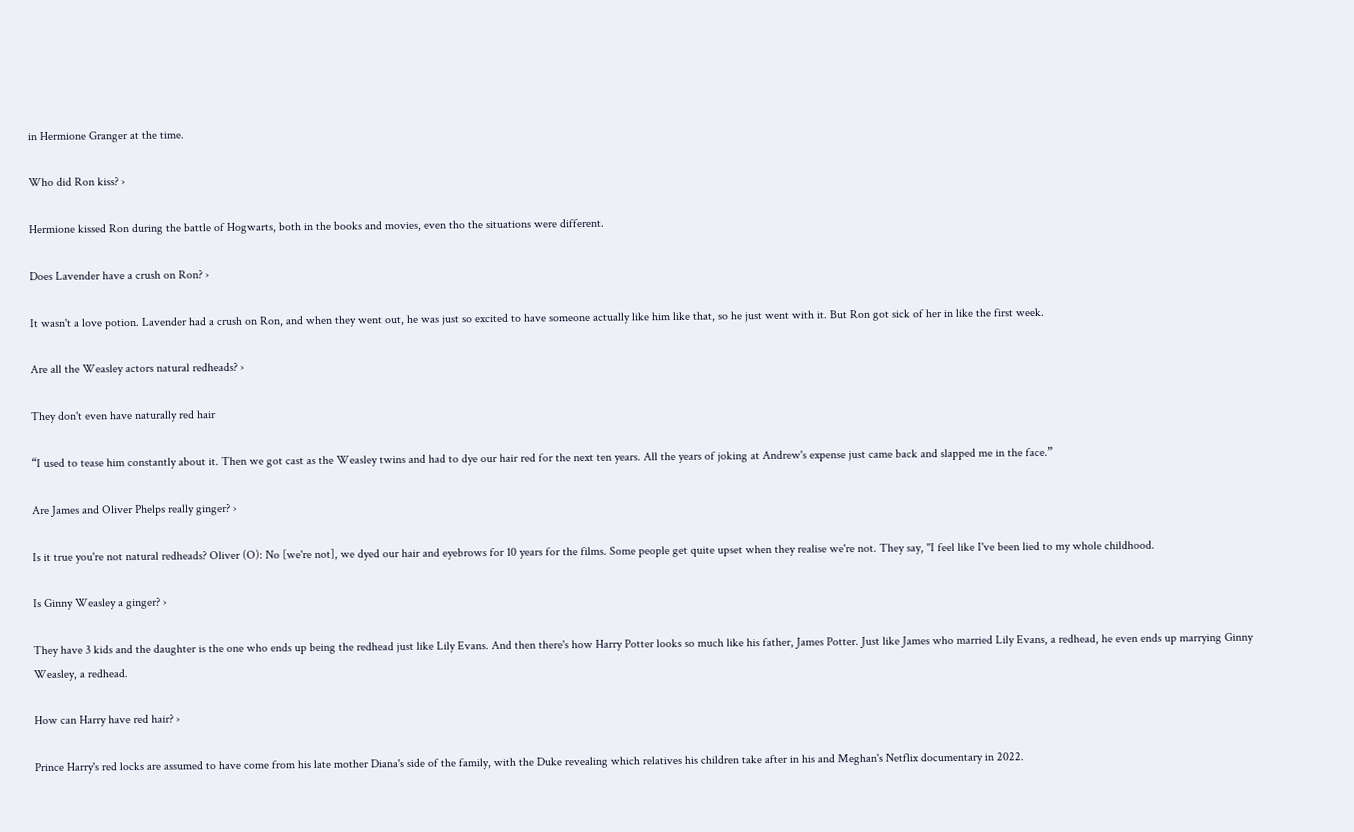in Hermione Granger at the time.

Who did Ron kiss? ›

Hermione kissed Ron during the battle of Hogwarts, both in the books and movies, even tho the situations were different.

Does Lavender have a crush on Ron? ›

It wasn't a love potion. Lavender had a crush on Ron, and when they went out, he was just so excited to have someone actually like him like that, so he just went with it. But Ron got sick of her in like the first week.

Are all the Weasley actors natural redheads? ›

They don't even have naturally red hair

“I used to tease him constantly about it. Then we got cast as the Weasley twins and had to dye our hair red for the next ten years. All the years of joking at Andrew's expense just came back and slapped me in the face.”

Are James and Oliver Phelps really ginger? ›

Is it true you're not natural redheads? Oliver (O): No [we're not], we dyed our hair and eyebrows for 10 years for the films. Some people get quite upset when they realise we're not. They say, ''I feel like I've been lied to my whole childhood.

Is Ginny Weasley a ginger? ›

They have 3 kids and the daughter is the one who ends up being the redhead just like Lily Evans. And then there's how Harry Potter looks so much like his father, James Potter. Just like James who married Lily Evans, a redhead, he even ends up marrying Ginny Weasley, a redhead.

How can Harry have red hair? ›

Prince Harry's red locks are assumed to have come from his late mother Diana's side of the family, with the Duke revealing which relatives his children take after in his and Meghan's Netflix documentary in 2022.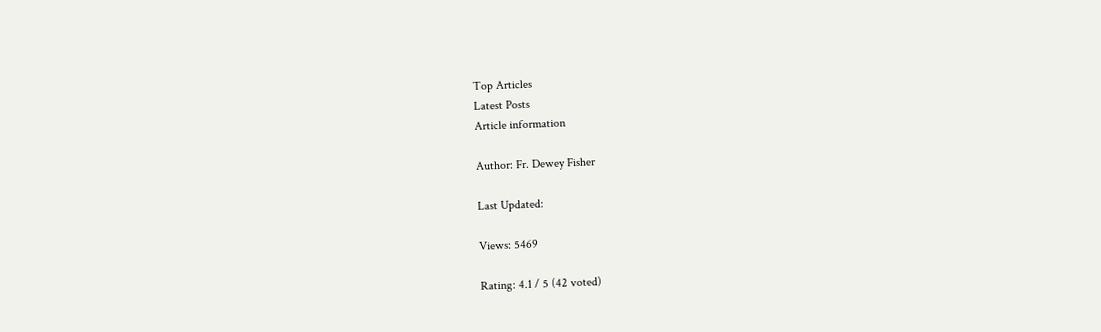Top Articles
Latest Posts
Article information

Author: Fr. Dewey Fisher

Last Updated:

Views: 5469

Rating: 4.1 / 5 (42 voted)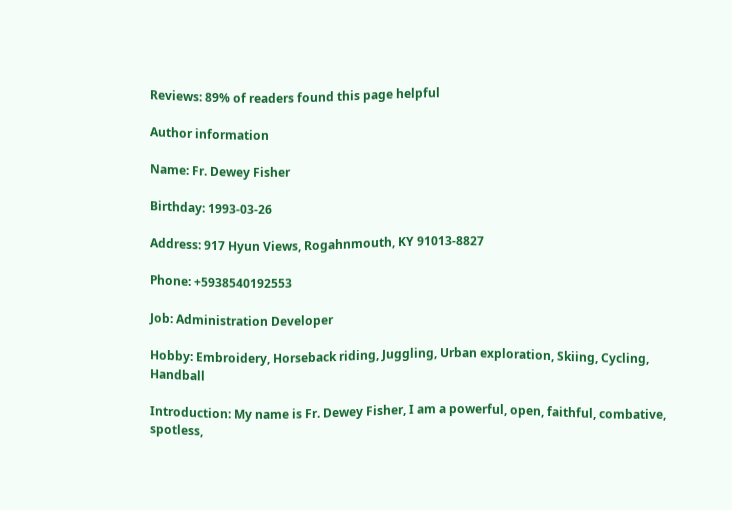Reviews: 89% of readers found this page helpful

Author information

Name: Fr. Dewey Fisher

Birthday: 1993-03-26

Address: 917 Hyun Views, Rogahnmouth, KY 91013-8827

Phone: +5938540192553

Job: Administration Developer

Hobby: Embroidery, Horseback riding, Juggling, Urban exploration, Skiing, Cycling, Handball

Introduction: My name is Fr. Dewey Fisher, I am a powerful, open, faithful, combative, spotless,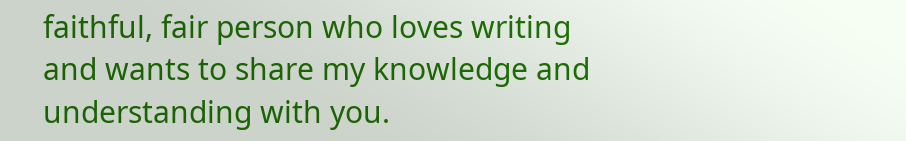faithful, fair person who loves writing and wants to share my knowledge and understanding with you.